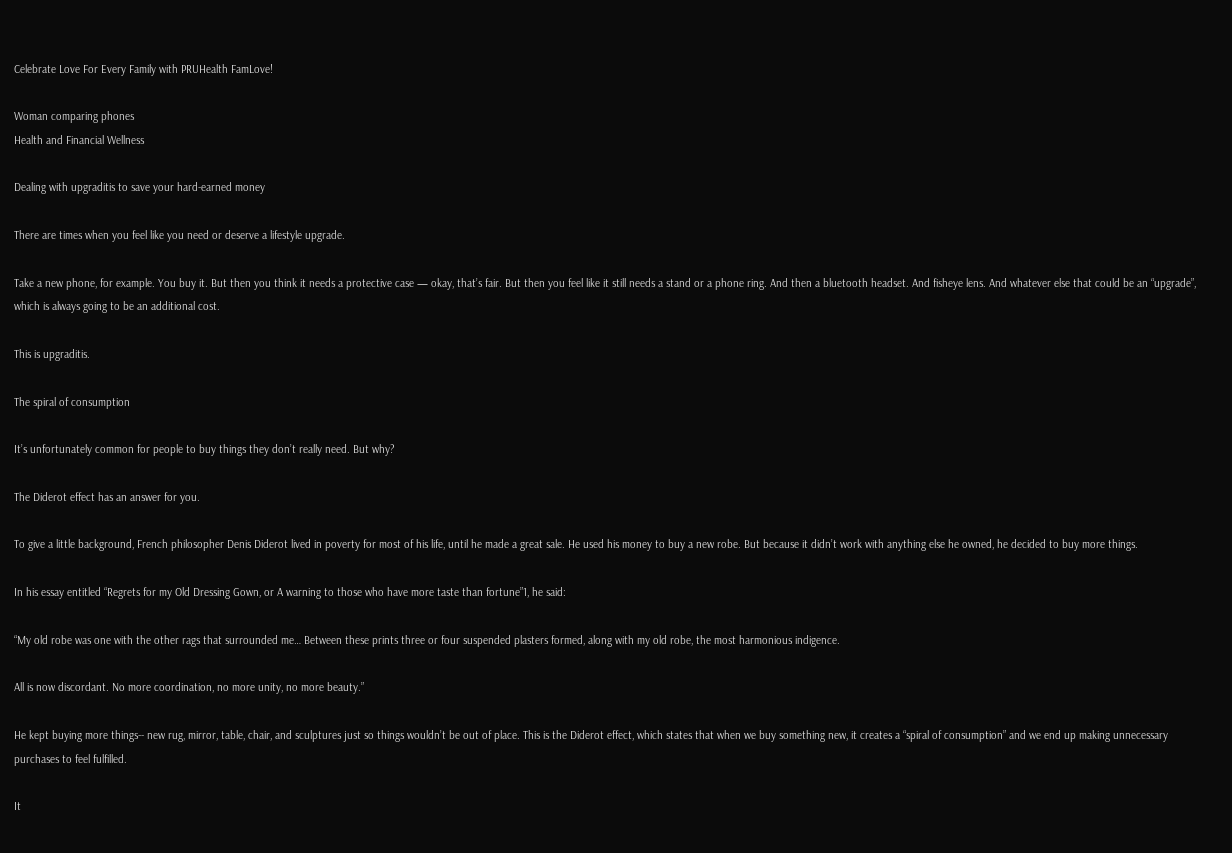Celebrate Love For Every Family with PRUHealth FamLove!

Woman comparing phones
Health and Financial Wellness

Dealing with upgraditis to save your hard-earned money

There are times when you feel like you need or deserve a lifestyle upgrade.

Take a new phone, for example. You buy it. But then you think it needs a protective case — okay, that’s fair. But then you feel like it still needs a stand or a phone ring. And then a bluetooth headset. And fisheye lens. And whatever else that could be an “upgrade”, which is always going to be an additional cost.

This is upgraditis.

The spiral of consumption

It’s unfortunately common for people to buy things they don’t really need. But why?

The Diderot effect has an answer for you.

To give a little background, French philosopher Denis Diderot lived in poverty for most of his life, until he made a great sale. He used his money to buy a new robe. But because it didn’t work with anything else he owned, he decided to buy more things.

In his essay entitled “Regrets for my Old Dressing Gown, or A warning to those who have more taste than fortune”1, he said:

“My old robe was one with the other rags that surrounded me… Between these prints three or four suspended plasters formed, along with my old robe, the most harmonious indigence.

All is now discordant. No more coordination, no more unity, no more beauty.”

He kept buying more things-- new rug, mirror, table, chair, and sculptures just so things wouldn’t be out of place. This is the Diderot effect, which states that when we buy something new, it creates a “spiral of consumption” and we end up making unnecessary purchases to feel fulfilled.

It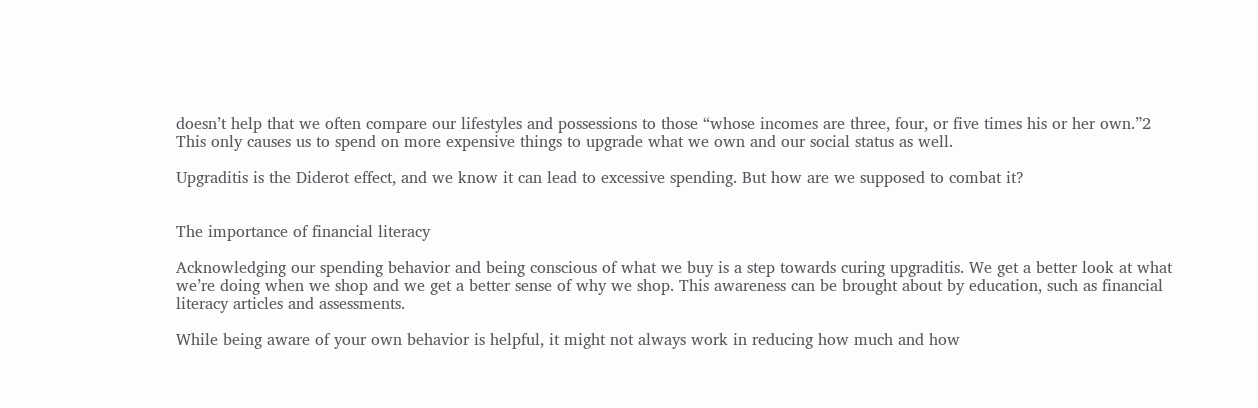doesn’t help that we often compare our lifestyles and possessions to those “whose incomes are three, four, or five times his or her own.”2 This only causes us to spend on more expensive things to upgrade what we own and our social status as well.

Upgraditis is the Diderot effect, and we know it can lead to excessive spending. But how are we supposed to combat it?


The importance of financial literacy

Acknowledging our spending behavior and being conscious of what we buy is a step towards curing upgraditis. We get a better look at what we’re doing when we shop and we get a better sense of why we shop. This awareness can be brought about by education, such as financial literacy articles and assessments.

While being aware of your own behavior is helpful, it might not always work in reducing how much and how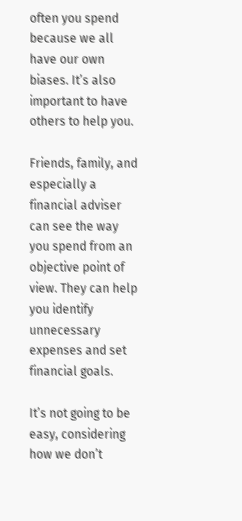often you spend because we all have our own biases. It’s also important to have others to help you.

Friends, family, and especially a financial adviser can see the way you spend from an objective point of view. They can help you identify unnecessary expenses and set financial goals.

It’s not going to be easy, considering how we don’t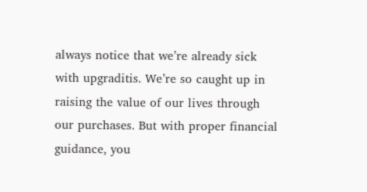always notice that we’re already sick with upgraditis. We’re so caught up in raising the value of our lives through our purchases. But with proper financial guidance, you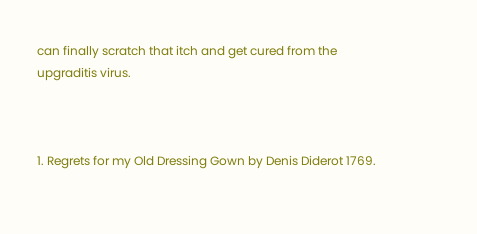can finally scratch that itch and get cured from the upgraditis virus.



1. Regrets for my Old Dressing Gown by Denis Diderot 1769.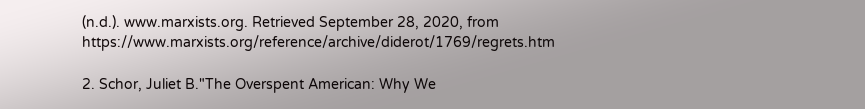(n.d.). www.marxists.org. Retrieved September 28, 2020, from https://www.marxists.org/reference/archive/diderot/1769/regrets.htm

2. Schor, Juliet B."The Overspent American: Why We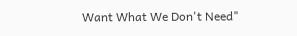Want What We Don't Need"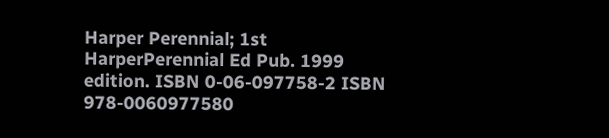Harper Perennial; 1st HarperPerennial Ed Pub. 1999 edition. ISBN 0-06-097758-2 ISBN 978-0060977580